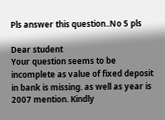Pls answer this question..No 5 pls

Dear student
Your question seems to be incomplete as value of fixed deposit in bank is missing. as well as year is 2007 mention. Kindly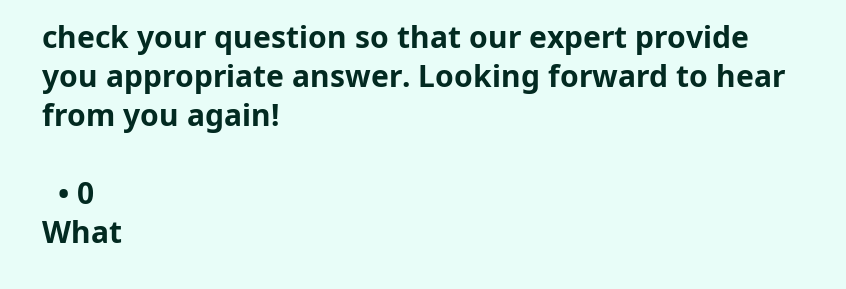check your question so that our expert provide you appropriate answer. Looking forward to hear from you again!

  • 0
What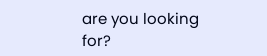are you looking for?